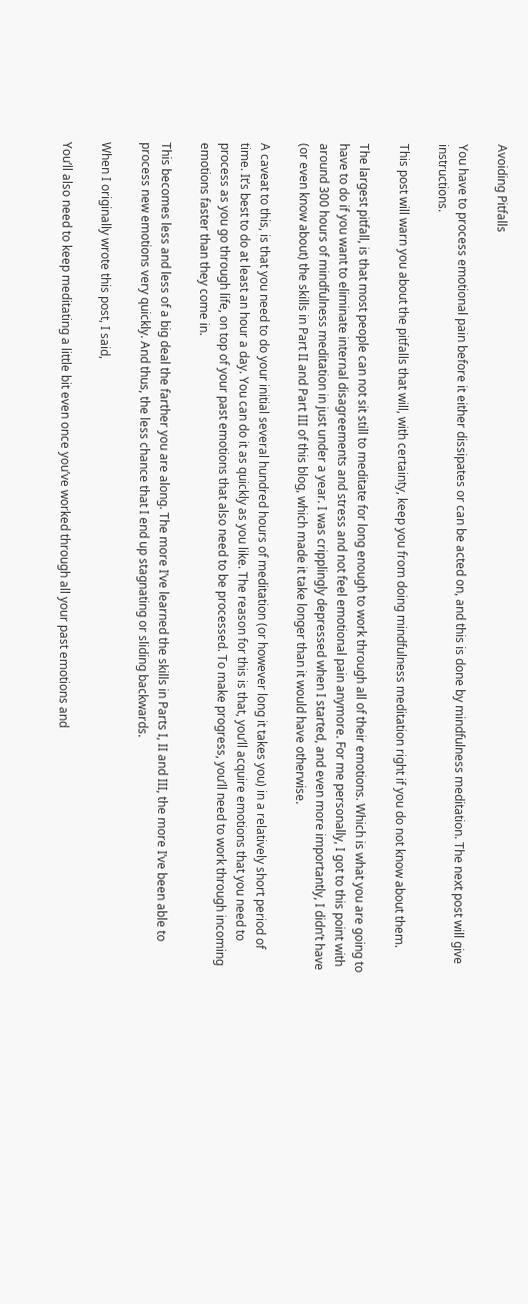Avoiding Pitfalls

You have to process emotional pain before it either dissipates or can be acted on, and this is done by mindfulness meditation. The next post will give instructions.

This post will warn you about the pitfalls that will, with certainty, keep you from doing mindfulness meditation right if you do not know about them.

The largest pitfall, is that most people can not sit still to meditate for long enough to work through all of their emotions. Which is what you are going to have to do if you want to eliminate internal disagreements and stress and not feel emotional pain anymore. For me personally, I got to this point with around 300 hours of mindfulness meditation in just under a year. I was cripplingly depressed when I started, and even more importantly, I didn’t have (or even know about) the skills in Part II and Part III of this blog, which made it take longer than it would have otherwise.

A caveat to this, is that you need to do your initial several hundred hours of meditation (or however long it takes you) in a relatively short period of time. It’s best to do at least an hour a day. You can do it as quickly as you like. The reason for this is that, you’ll acquire emotions that you need to process as you go through life, on top of your past emotions that also need to be processed. To make progress, you’ll need to work through incoming emotions faster than they come in.

This becomes less and less of a big deal the farther you are along. The more I’ve learned the skills in Parts I, II and III, the more I’ve been able to process new emotions very quickly. And thus, the less chance that I end up stagnating or sliding backwards.

When I originally wrote this post, I said,

You’ll also need to keep meditating a little bit even once you’ve worked through all your past emotions and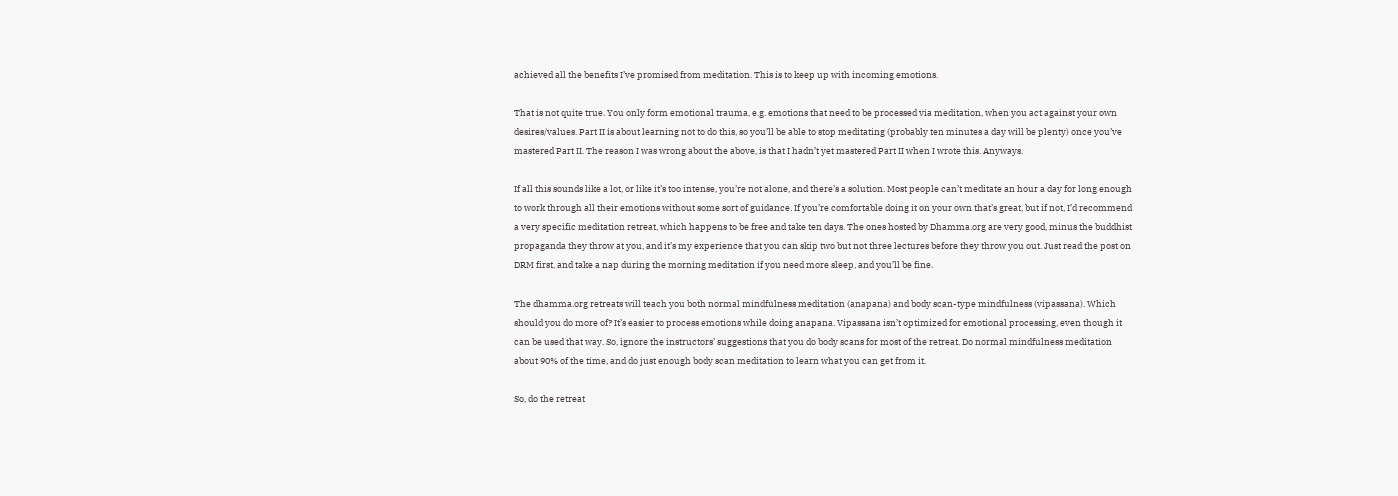achieved all the benefits I’ve promised from meditation. This is to keep up with incoming emotions.

That is not quite true. You only form emotional trauma, e.g. emotions that need to be processed via meditation, when you act against your own desires/values. Part II is about learning not to do this, so you’ll be able to stop meditating (probably ten minutes a day will be plenty) once you’ve mastered Part II. The reason I was wrong about the above, is that I hadn’t yet mastered Part II when I wrote this. Anyways.

If all this sounds like a lot, or like it’s too intense, you’re not alone, and there’s a solution. Most people can’t meditate an hour a day for long enough to work through all their emotions without some sort of guidance. If you’re comfortable doing it on your own that’s great, but if not, I’d recommend a very specific meditation retreat, which happens to be free and take ten days. The ones hosted by Dhamma.org are very good, minus the buddhist propaganda they throw at you, and it’s my experience that you can skip two but not three lectures before they throw you out. Just read the post on DRM first, and take a nap during the morning meditation if you need more sleep, and you’ll be fine.

The dhamma.org retreats will teach you both normal mindfulness meditation (anapana) and body scan-type mindfulness (vipassana). Which should you do more of? It’s easier to process emotions while doing anapana. Vipassana isn’t optimized for emotional processing, even though it can be used that way. So, ignore the instructors’ suggestions that you do body scans for most of the retreat. Do normal mindfulness meditation about 90% of the time, and do just enough body scan meditation to learn what you can get from it.

So, do the retreat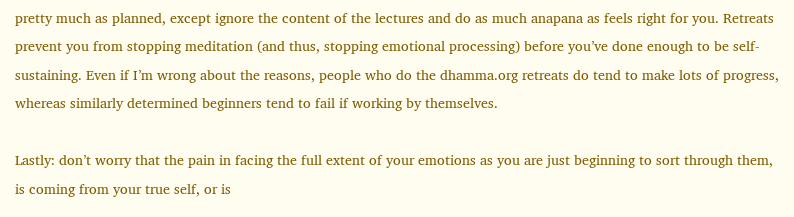pretty much as planned, except ignore the content of the lectures and do as much anapana as feels right for you. Retreats prevent you from stopping meditation (and thus, stopping emotional processing) before you’ve done enough to be self-sustaining. Even if I’m wrong about the reasons, people who do the dhamma.org retreats do tend to make lots of progress, whereas similarly determined beginners tend to fail if working by themselves.

Lastly: don’t worry that the pain in facing the full extent of your emotions as you are just beginning to sort through them, is coming from your true self, or is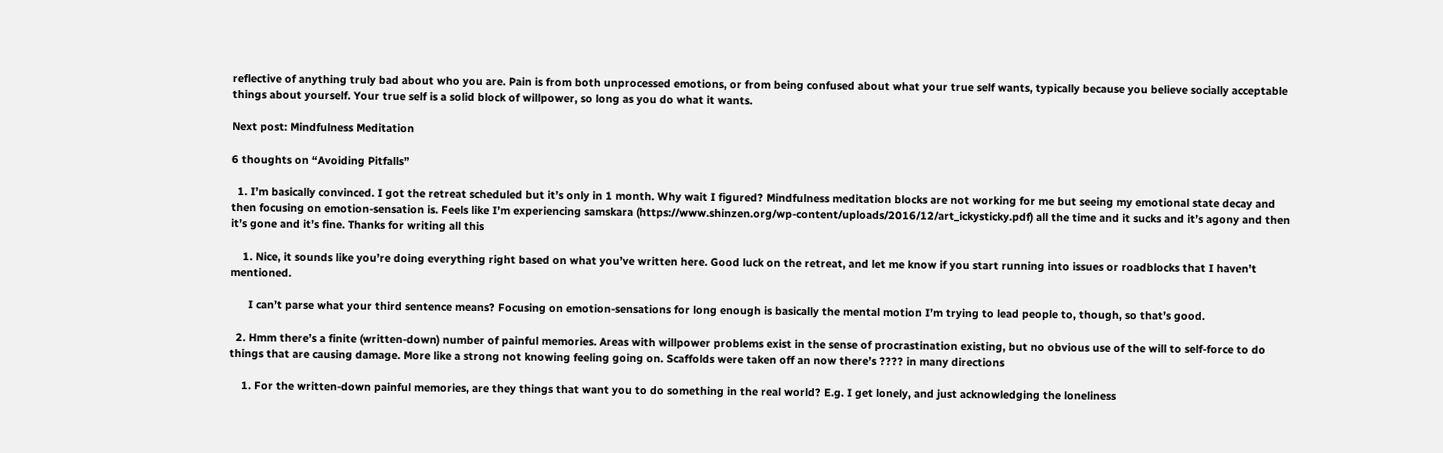reflective of anything truly bad about who you are. Pain is from both unprocessed emotions, or from being confused about what your true self wants, typically because you believe socially acceptable things about yourself. Your true self is a solid block of willpower, so long as you do what it wants.

Next post: Mindfulness Meditation

6 thoughts on “Avoiding Pitfalls”

  1. I’m basically convinced. I got the retreat scheduled but it’s only in 1 month. Why wait I figured? Mindfulness meditation blocks are not working for me but seeing my emotional state decay and then focusing on emotion-sensation is. Feels like I’m experiencing samskara (https://www.shinzen.org/wp-content/uploads/2016/12/art_ickysticky.pdf) all the time and it sucks and it’s agony and then it’s gone and it’s fine. Thanks for writing all this

    1. Nice, it sounds like you’re doing everything right based on what you’ve written here. Good luck on the retreat, and let me know if you start running into issues or roadblocks that I haven’t mentioned.

      I can’t parse what your third sentence means? Focusing on emotion-sensations for long enough is basically the mental motion I’m trying to lead people to, though, so that’s good.

  2. Hmm there’s a finite (written-down) number of painful memories. Areas with willpower problems exist in the sense of procrastination existing, but no obvious use of the will to self-force to do things that are causing damage. More like a strong not knowing feeling going on. Scaffolds were taken off an now there’s ???? in many directions

    1. For the written-down painful memories, are they things that want you to do something in the real world? E.g. I get lonely, and just acknowledging the loneliness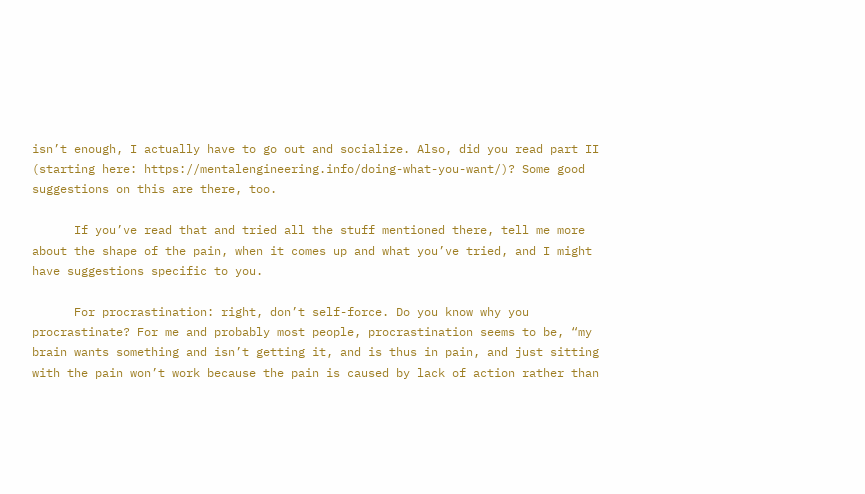isn’t enough, I actually have to go out and socialize. Also, did you read part II (starting here: https://mentalengineering.info/doing-what-you-want/)? Some good suggestions on this are there, too.

      If you’ve read that and tried all the stuff mentioned there, tell me more about the shape of the pain, when it comes up and what you’ve tried, and I might have suggestions specific to you.

      For procrastination: right, don’t self-force. Do you know why you procrastinate? For me and probably most people, procrastination seems to be, “my brain wants something and isn’t getting it, and is thus in pain, and just sitting with the pain won’t work because the pain is caused by lack of action rather than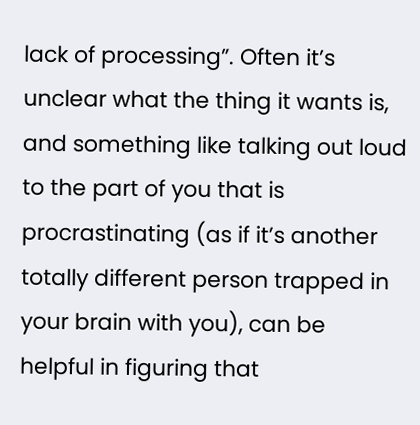lack of processing”. Often it’s unclear what the thing it wants is, and something like talking out loud to the part of you that is procrastinating (as if it’s another totally different person trapped in your brain with you), can be helpful in figuring that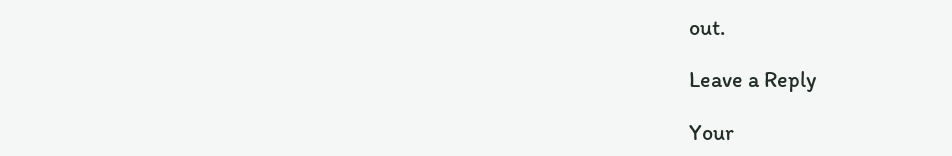out.

Leave a Reply

Your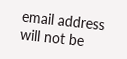email address will not be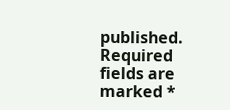published. Required fields are marked *